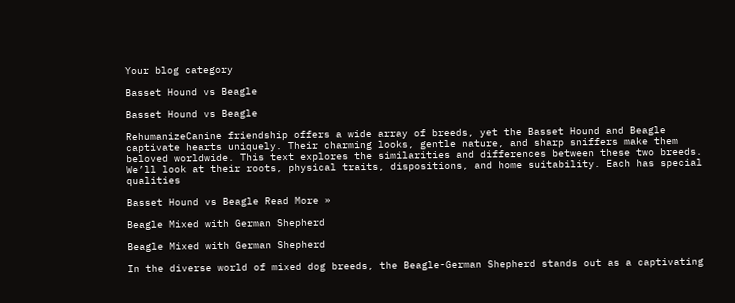Your blog category

Basset Hound vs Beagle

Basset Hound vs Beagle

RehumanizeCanine friendship offers a wide array of breeds, yet the Basset Hound and Beagle captivate hearts uniquely. Their charming looks, gentle nature, and sharp sniffers make them beloved worldwide. This text explores the similarities and differences between these two breeds. We’ll look at their roots, physical traits, dispositions, and home suitability. Each has special qualities

Basset Hound vs Beagle Read More »

Beagle Mixed with German Shepherd

Beagle Mixed with German Shepherd

In the diverse world of mixed dog breeds, the Beagle-German Shepherd stands out as a captivating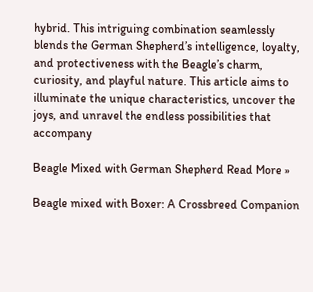hybrid. This intriguing combination seamlessly blends the German Shepherd’s intelligence, loyalty, and protectiveness with the Beagle’s charm, curiosity, and playful nature. This article aims to illuminate the unique characteristics, uncover the joys, and unravel the endless possibilities that accompany

Beagle Mixed with German Shepherd Read More »

Beagle mixed with Boxer: A Crossbreed Companion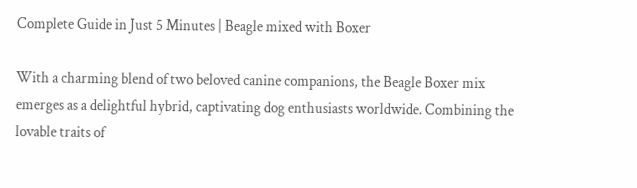Complete Guide in Just 5 Minutes | Beagle mixed with Boxer

With a charming blend of two beloved canine companions, the Beagle Boxer mix emerges as a delightful hybrid, captivating dog enthusiasts worldwide. Combining the lovable traits of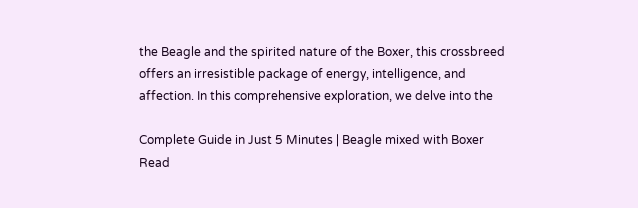the Beagle and the spirited nature of the Boxer, this crossbreed offers an irresistible package of energy, intelligence, and affection. In this comprehensive exploration, we delve into the

Complete Guide in Just 5 Minutes | Beagle mixed with Boxer Read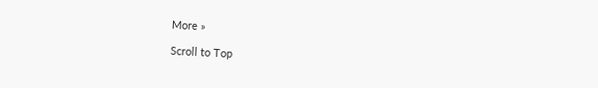More »

Scroll to Top